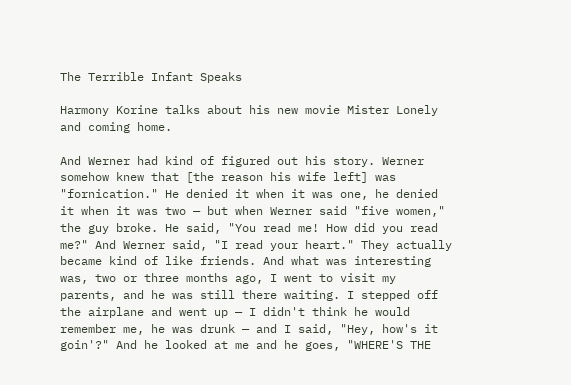The Terrible Infant Speaks

Harmony Korine talks about his new movie Mister Lonely and coming home.

And Werner had kind of figured out his story. Werner somehow knew that [the reason his wife left] was "fornication." He denied it when it was one, he denied it when it was two — but when Werner said "five women," the guy broke. He said, "You read me! How did you read me?" And Werner said, "I read your heart." They actually became kind of like friends. And what was interesting was, two or three months ago, I went to visit my parents, and he was still there waiting. I stepped off the airplane and went up — I didn't think he would remember me, he was drunk — and I said, "Hey, how's it goin'?" And he looked at me and he goes, "WHERE'S THE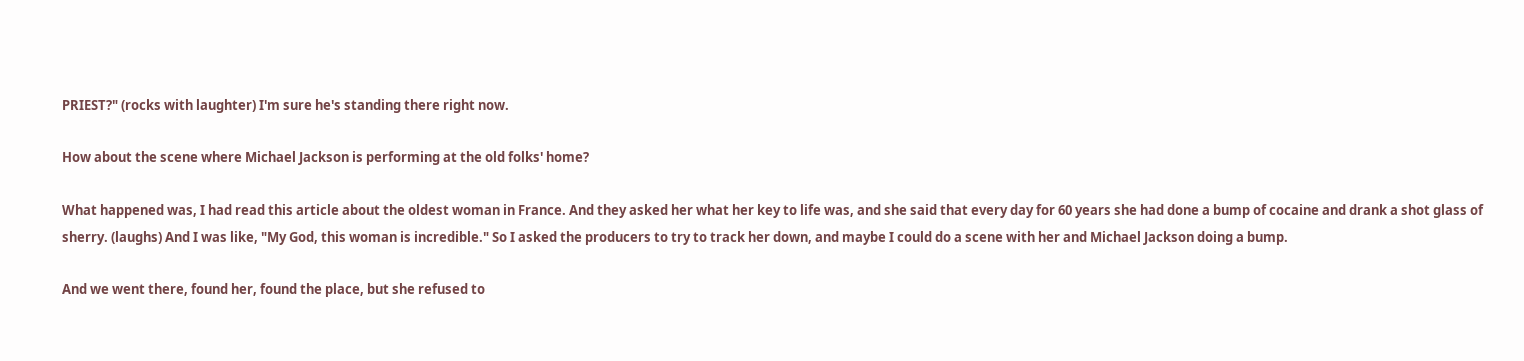PRIEST?" (rocks with laughter) I'm sure he's standing there right now.

How about the scene where Michael Jackson is performing at the old folks' home?

What happened was, I had read this article about the oldest woman in France. And they asked her what her key to life was, and she said that every day for 60 years she had done a bump of cocaine and drank a shot glass of sherry. (laughs) And I was like, "My God, this woman is incredible." So I asked the producers to try to track her down, and maybe I could do a scene with her and Michael Jackson doing a bump.

And we went there, found her, found the place, but she refused to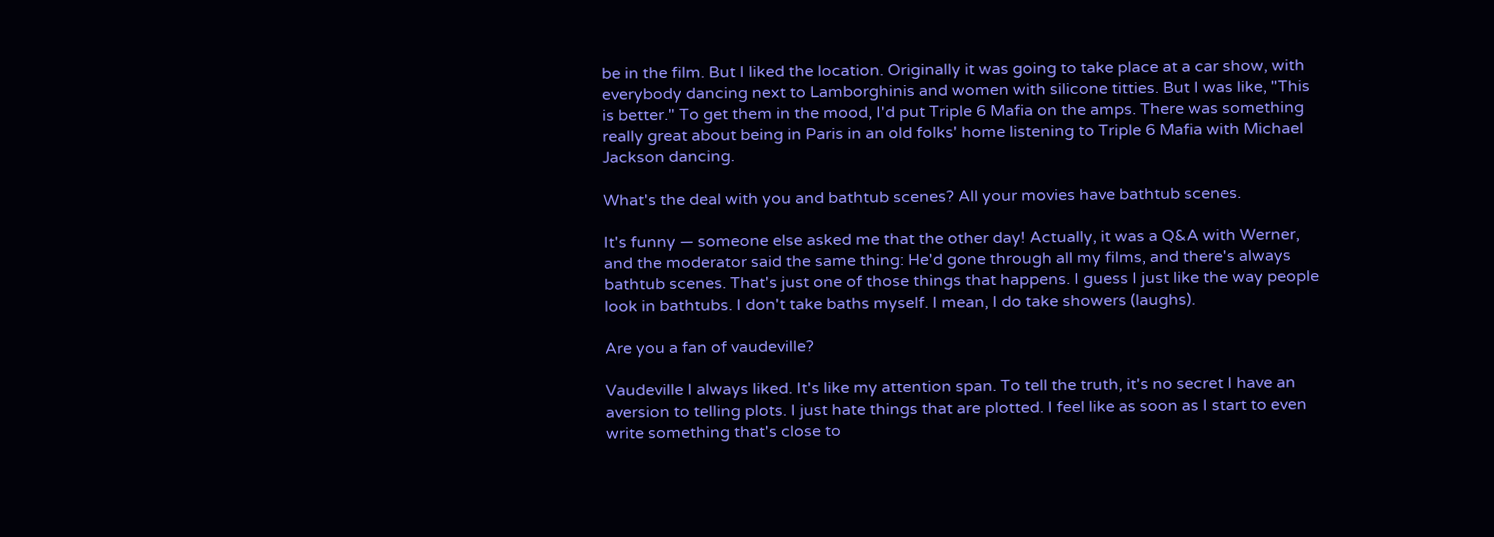be in the film. But I liked the location. Originally it was going to take place at a car show, with everybody dancing next to Lamborghinis and women with silicone titties. But I was like, "This is better." To get them in the mood, I'd put Triple 6 Mafia on the amps. There was something really great about being in Paris in an old folks' home listening to Triple 6 Mafia with Michael Jackson dancing.

What's the deal with you and bathtub scenes? All your movies have bathtub scenes.

It's funny — someone else asked me that the other day! Actually, it was a Q&A with Werner, and the moderator said the same thing: He'd gone through all my films, and there's always bathtub scenes. That's just one of those things that happens. I guess I just like the way people look in bathtubs. I don't take baths myself. I mean, I do take showers (laughs).

Are you a fan of vaudeville?

Vaudeville I always liked. It's like my attention span. To tell the truth, it's no secret I have an aversion to telling plots. I just hate things that are plotted. I feel like as soon as I start to even write something that's close to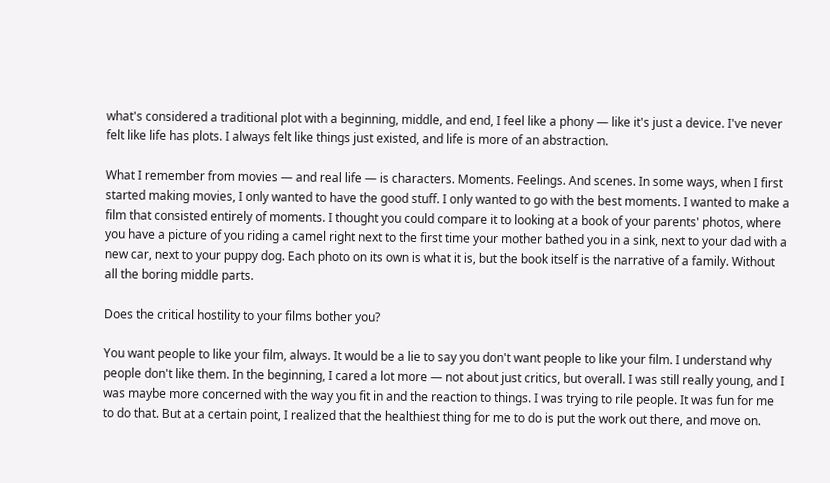what's considered a traditional plot with a beginning, middle, and end, I feel like a phony — like it's just a device. I've never felt like life has plots. I always felt like things just existed, and life is more of an abstraction.

What I remember from movies — and real life — is characters. Moments. Feelings. And scenes. In some ways, when I first started making movies, I only wanted to have the good stuff. I only wanted to go with the best moments. I wanted to make a film that consisted entirely of moments. I thought you could compare it to looking at a book of your parents' photos, where you have a picture of you riding a camel right next to the first time your mother bathed you in a sink, next to your dad with a new car, next to your puppy dog. Each photo on its own is what it is, but the book itself is the narrative of a family. Without all the boring middle parts.

Does the critical hostility to your films bother you?

You want people to like your film, always. It would be a lie to say you don't want people to like your film. I understand why people don't like them. In the beginning, I cared a lot more — not about just critics, but overall. I was still really young, and I was maybe more concerned with the way you fit in and the reaction to things. I was trying to rile people. It was fun for me to do that. But at a certain point, I realized that the healthiest thing for me to do is put the work out there, and move on.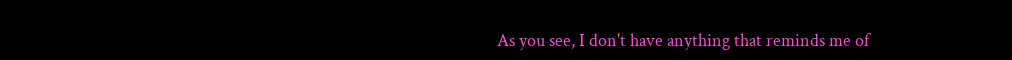As you see, I don't have anything that reminds me of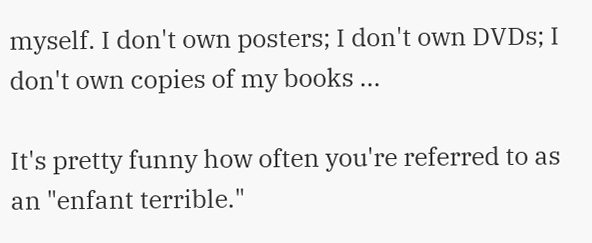myself. I don't own posters; I don't own DVDs; I don't own copies of my books ...

It's pretty funny how often you're referred to as an "enfant terrible."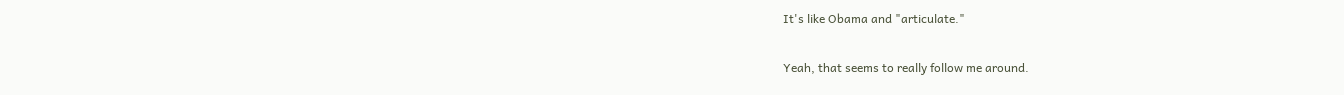It's like Obama and "articulate."

Yeah, that seems to really follow me around.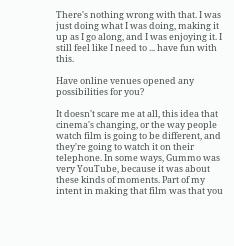There's nothing wrong with that. I was just doing what I was doing, making it up as I go along, and I was enjoying it. I still feel like I need to ... have fun with this.

Have online venues opened any possibilities for you?

It doesn't scare me at all, this idea that cinema's changing, or the way people watch film is going to be different, and they're going to watch it on their telephone. In some ways, Gummo was very YouTube, because it was about these kinds of moments. Part of my intent in making that film was that you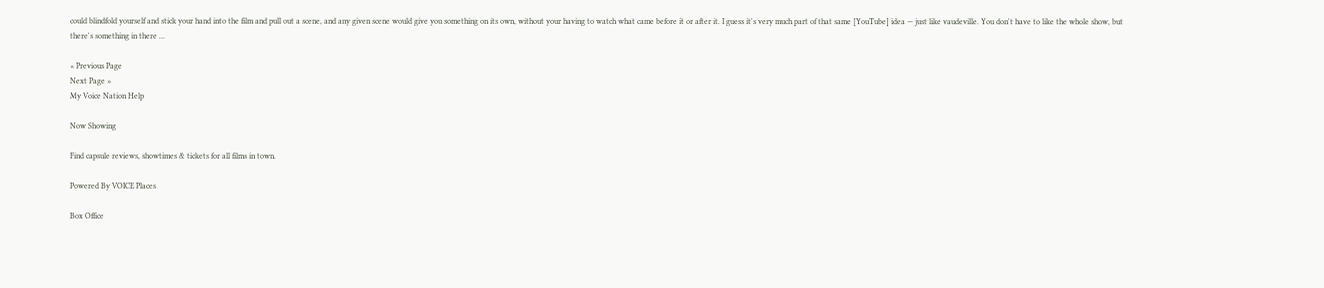could blindfold yourself and stick your hand into the film and pull out a scene, and any given scene would give you something on its own, without your having to watch what came before it or after it. I guess it's very much part of that same [YouTube] idea — just like vaudeville. You don't have to like the whole show, but there's something in there ...

« Previous Page
Next Page »
My Voice Nation Help

Now Showing

Find capsule reviews, showtimes & tickets for all films in town.

Powered By VOICE Places

Box Office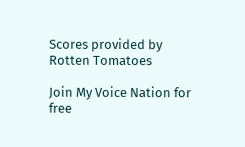Scores provided by Rotten Tomatoes

Join My Voice Nation for free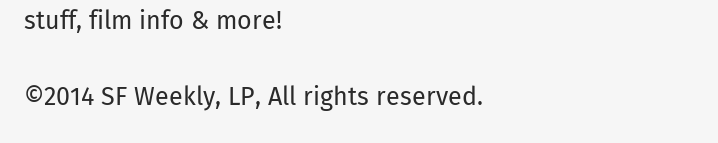stuff, film info & more!

©2014 SF Weekly, LP, All rights reserved.